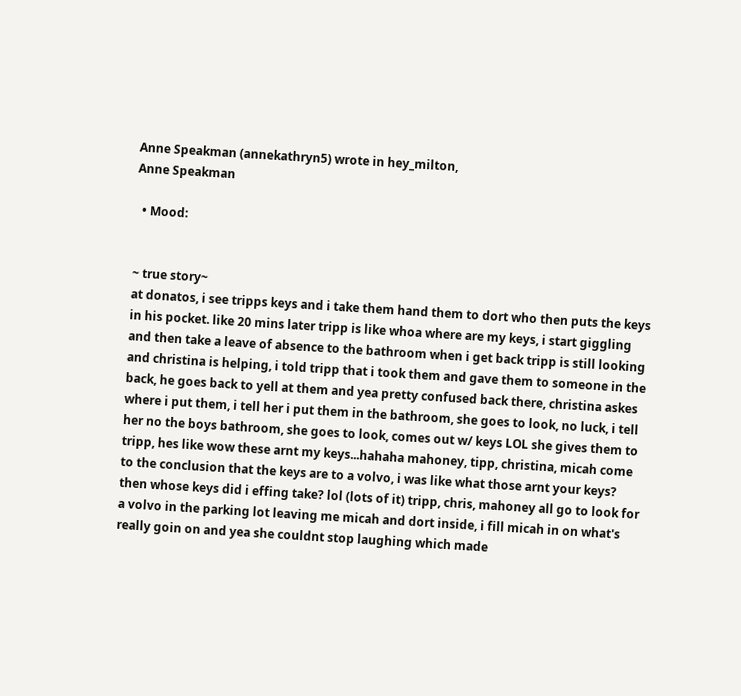Anne Speakman (annekathryn5) wrote in hey_milton,
Anne Speakman

  • Mood:


~ true story~
at donatos, i see tripps keys and i take them hand them to dort who then puts the keys in his pocket. like 20 mins later tripp is like whoa where are my keys, i start giggling and then take a leave of absence to the bathroom when i get back tripp is still looking and christina is helping, i told tripp that i took them and gave them to someone in the back, he goes back to yell at them and yea pretty confused back there, christina askes where i put them, i tell her i put them in the bathroom, she goes to look, no luck, i tell her no the boys bathroom, she goes to look, comes out w/ keys LOL she gives them to tripp, hes like wow these arnt my keys...hahaha mahoney, tipp, christina, micah come to the conclusion that the keys are to a volvo, i was like what those arnt your keys? then whose keys did i effing take? lol (lots of it) tripp, chris, mahoney all go to look for a volvo in the parking lot leaving me micah and dort inside, i fill micah in on what's really goin on and yea she couldnt stop laughing which made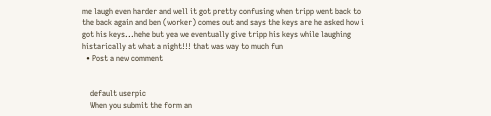me laugh even harder and well it got pretty confusing when tripp went back to the back again and ben (worker) comes out and says the keys are he asked how i got his keys...hehe but yea we eventually give tripp his keys while laughing histarically at what a night!!! that was way to much fun
  • Post a new comment


    default userpic
    When you submit the form an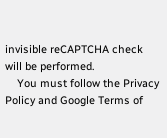invisible reCAPTCHA check will be performed.
    You must follow the Privacy Policy and Google Terms of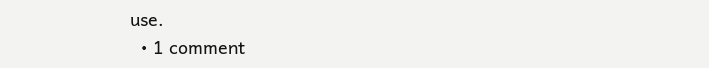use.
  • 1 comment